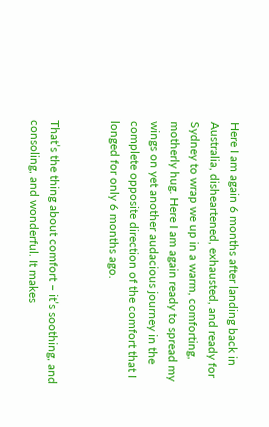Here I am again 6 months after landing back in Australia, disheartened, exhausted, and ready for Sydney to wrap we up in a warm, comforting, motherly hug. Here I am again ready to spread my wings on yet another audacious journey in the complete opposite direction of the comfort that I longed for only 6 months ago.


That’s the thing about comfort – it’s soothing, and consoling, and wonderful. It makes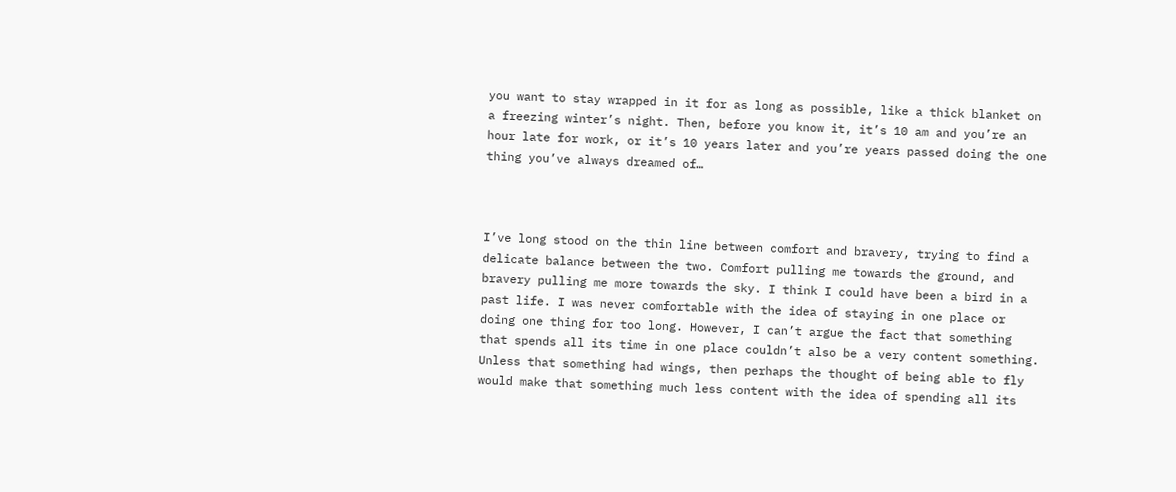you want to stay wrapped in it for as long as possible, like a thick blanket on a freezing winter’s night. Then, before you know it, it’s 10 am and you’re an hour late for work, or it’s 10 years later and you’re years passed doing the one thing you’ve always dreamed of…



I’ve long stood on the thin line between comfort and bravery, trying to find a delicate balance between the two. Comfort pulling me towards the ground, and bravery pulling me more towards the sky. I think I could have been a bird in a past life. I was never comfortable with the idea of staying in one place or doing one thing for too long. However, I can’t argue the fact that something that spends all its time in one place couldn’t also be a very content something. Unless that something had wings, then perhaps the thought of being able to fly would make that something much less content with the idea of spending all its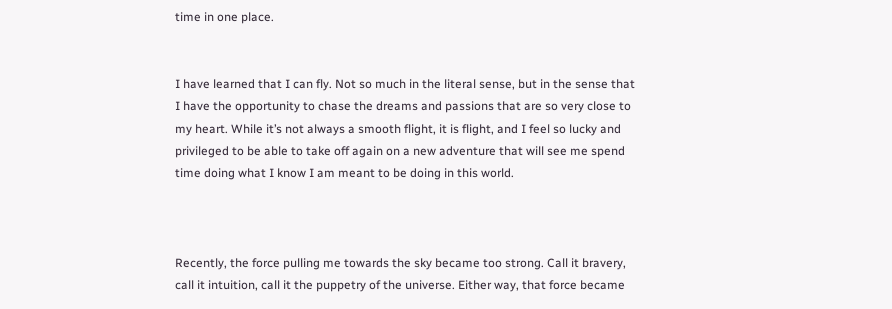time in one place.


I have learned that I can fly. Not so much in the literal sense, but in the sense that I have the opportunity to chase the dreams and passions that are so very close to my heart. While it’s not always a smooth flight, it is flight, and I feel so lucky and privileged to be able to take off again on a new adventure that will see me spend time doing what I know I am meant to be doing in this world.



Recently, the force pulling me towards the sky became too strong. Call it bravery, call it intuition, call it the puppetry of the universe. Either way, that force became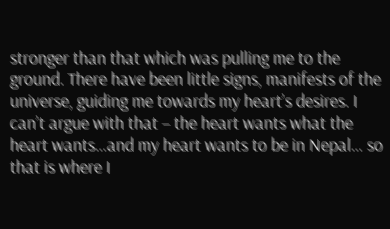stronger than that which was pulling me to the ground. There have been little signs, manifests of the universe, guiding me towards my heart’s desires. I can’t argue with that – the heart wants what the heart wants…and my heart wants to be in Nepal… so that is where I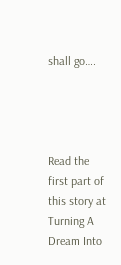shall go….




Read the first part of this story at Turning A Dream Into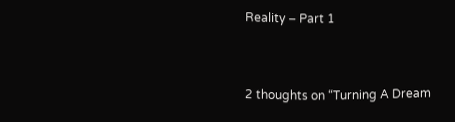Reality – Part 1


2 thoughts on “Turning A Dream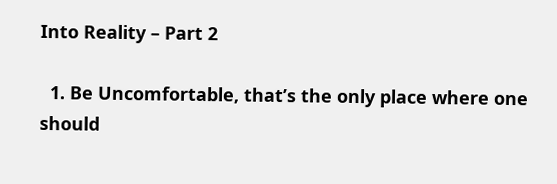Into Reality – Part 2

  1. Be Uncomfortable, that’s the only place where one should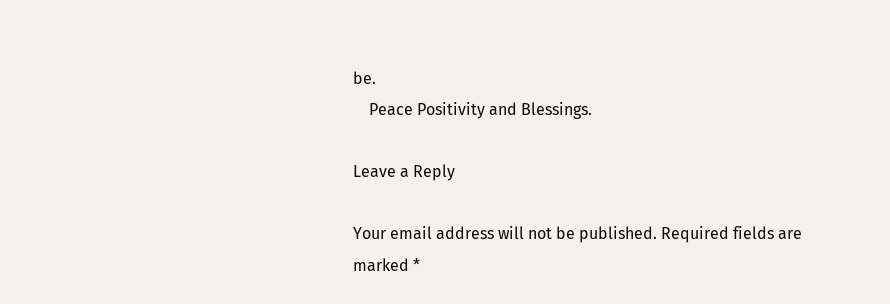be.
    Peace Positivity and Blessings.

Leave a Reply

Your email address will not be published. Required fields are marked *